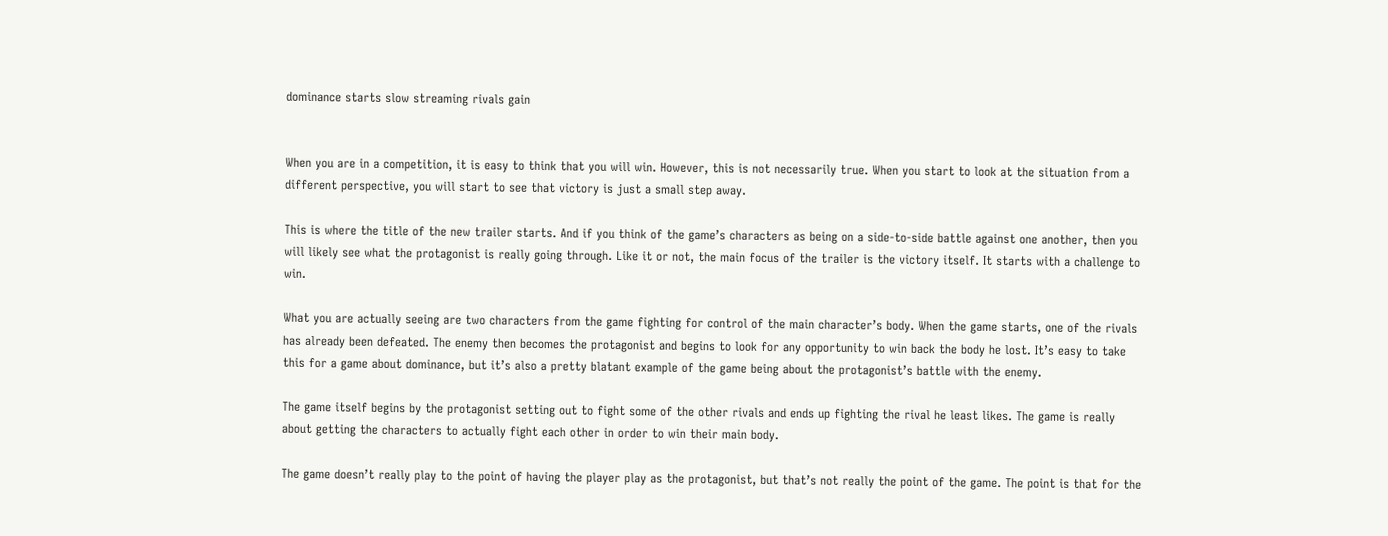dominance starts slow streaming rivals gain


When you are in a competition, it is easy to think that you will win. However, this is not necessarily true. When you start to look at the situation from a different perspective, you will start to see that victory is just a small step away.

This is where the title of the new trailer starts. And if you think of the game’s characters as being on a side-to-side battle against one another, then you will likely see what the protagonist is really going through. Like it or not, the main focus of the trailer is the victory itself. It starts with a challenge to win.

What you are actually seeing are two characters from the game fighting for control of the main character’s body. When the game starts, one of the rivals has already been defeated. The enemy then becomes the protagonist and begins to look for any opportunity to win back the body he lost. It’s easy to take this for a game about dominance, but it’s also a pretty blatant example of the game being about the protagonist’s battle with the enemy.

The game itself begins by the protagonist setting out to fight some of the other rivals and ends up fighting the rival he least likes. The game is really about getting the characters to actually fight each other in order to win their main body.

The game doesn’t really play to the point of having the player play as the protagonist, but that’s not really the point of the game. The point is that for the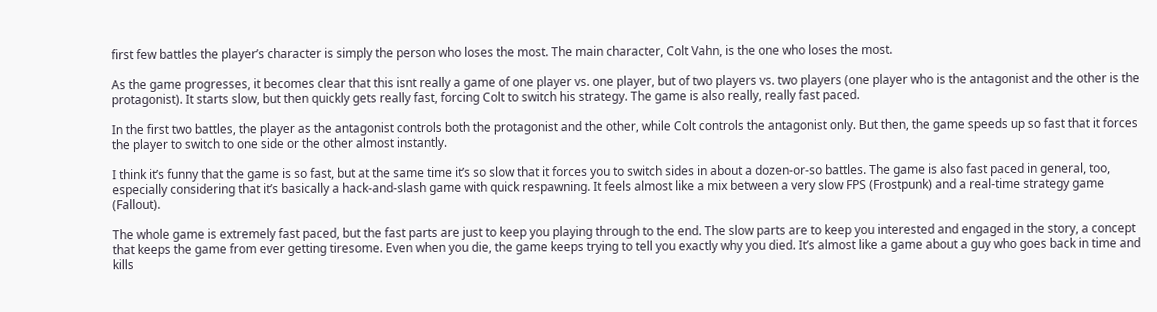first few battles the player’s character is simply the person who loses the most. The main character, Colt Vahn, is the one who loses the most.

As the game progresses, it becomes clear that this isnt really a game of one player vs. one player, but of two players vs. two players (one player who is the antagonist and the other is the protagonist). It starts slow, but then quickly gets really fast, forcing Colt to switch his strategy. The game is also really, really fast paced.

In the first two battles, the player as the antagonist controls both the protagonist and the other, while Colt controls the antagonist only. But then, the game speeds up so fast that it forces the player to switch to one side or the other almost instantly.

I think it’s funny that the game is so fast, but at the same time it’s so slow that it forces you to switch sides in about a dozen-or-so battles. The game is also fast paced in general, too, especially considering that it’s basically a hack-and-slash game with quick respawning. It feels almost like a mix between a very slow FPS (Frostpunk) and a real-time strategy game (Fallout).

The whole game is extremely fast paced, but the fast parts are just to keep you playing through to the end. The slow parts are to keep you interested and engaged in the story, a concept that keeps the game from ever getting tiresome. Even when you die, the game keeps trying to tell you exactly why you died. It’s almost like a game about a guy who goes back in time and kills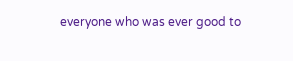everyone who was ever good to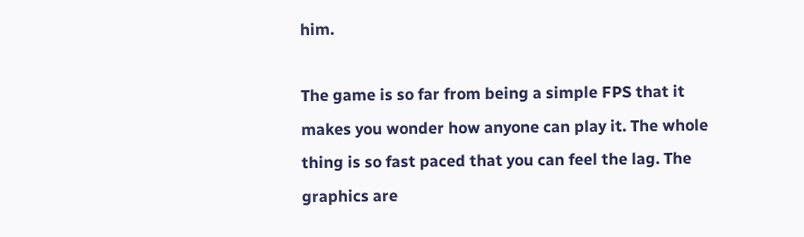him.

The game is so far from being a simple FPS that it makes you wonder how anyone can play it. The whole thing is so fast paced that you can feel the lag. The graphics are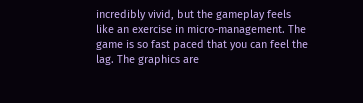incredibly vivid, but the gameplay feels like an exercise in micro-management. The game is so fast paced that you can feel the lag. The graphics are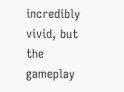incredibly vivid, but the gameplay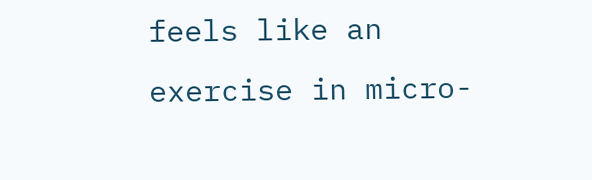feels like an exercise in micro-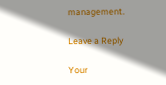management.

Leave a Reply

Your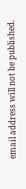email address will not be published.